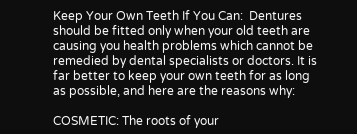Keep Your Own Teeth If You Can:  Dentures should be fitted only when your old teeth are causing you health problems which cannot be remedied by dental specialists or doctors. It is far better to keep your own teeth for as long as possible, and here are the reasons why:

COSMETIC: The roots of your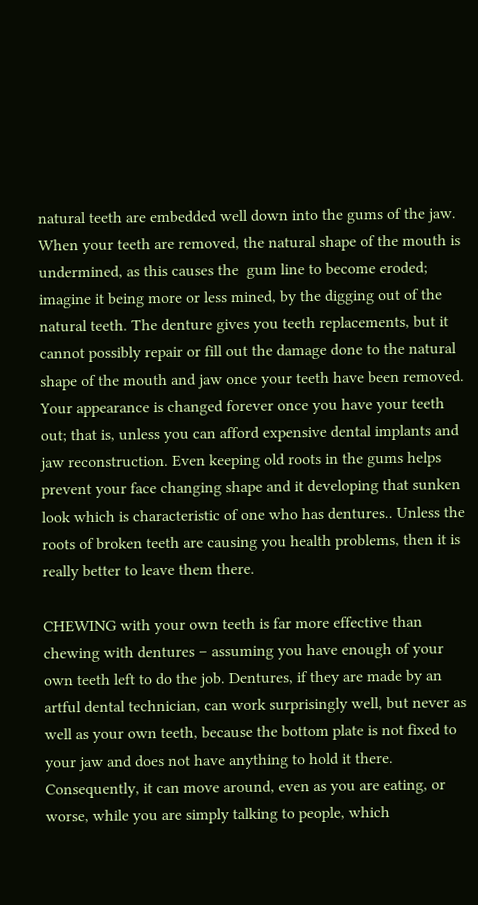natural teeth are embedded well down into the gums of the jaw. When your teeth are removed, the natural shape of the mouth is undermined, as this causes the  gum line to become eroded;  imagine it being more or less mined, by the digging out of the natural teeth. The denture gives you teeth replacements, but it cannot possibly repair or fill out the damage done to the natural shape of the mouth and jaw once your teeth have been removed. Your appearance is changed forever once you have your teeth out; that is, unless you can afford expensive dental implants and jaw reconstruction. Even keeping old roots in the gums helps prevent your face changing shape and it developing that sunken look which is characteristic of one who has dentures.. Unless the roots of broken teeth are causing you health problems, then it is really better to leave them there.

CHEWING with your own teeth is far more effective than chewing with dentures – assuming you have enough of your own teeth left to do the job. Dentures, if they are made by an artful dental technician, can work surprisingly well, but never as well as your own teeth, because the bottom plate is not fixed to your jaw and does not have anything to hold it there.  Consequently, it can move around, even as you are eating, or worse, while you are simply talking to people, which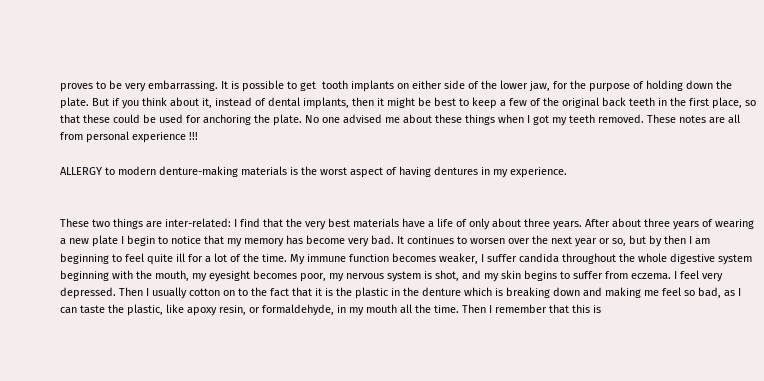proves to be very embarrassing. It is possible to get  tooth implants on either side of the lower jaw, for the purpose of holding down the plate. But if you think about it, instead of dental implants, then it might be best to keep a few of the original back teeth in the first place, so that these could be used for anchoring the plate. No one advised me about these things when I got my teeth removed. These notes are all from personal experience !!!

ALLERGY to modern denture-making materials is the worst aspect of having dentures in my experience.


These two things are inter-related: I find that the very best materials have a life of only about three years. After about three years of wearing a new plate I begin to notice that my memory has become very bad. It continues to worsen over the next year or so, but by then I am beginning to feel quite ill for a lot of the time. My immune function becomes weaker, I suffer candida throughout the whole digestive system beginning with the mouth, my eyesight becomes poor, my nervous system is shot, and my skin begins to suffer from eczema. I feel very depressed. Then I usually cotton on to the fact that it is the plastic in the denture which is breaking down and making me feel so bad, as I can taste the plastic, like apoxy resin, or formaldehyde, in my mouth all the time. Then I remember that this is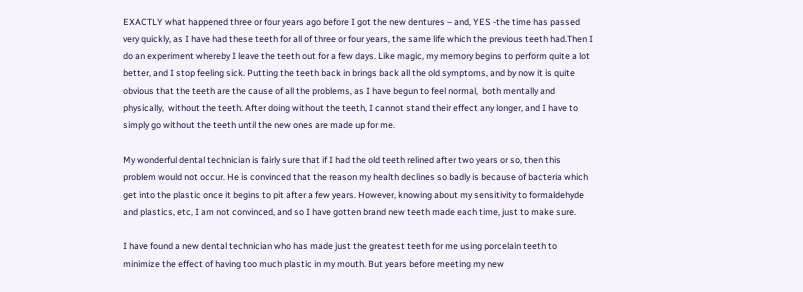EXACTLY what happened three or four years ago before I got the new dentures – and, YES -the time has passed very quickly, as I have had these teeth for all of three or four years, the same life which the previous teeth had.Then I do an experiment whereby I leave the teeth out for a few days. Like magic, my memory begins to perform quite a lot better, and I stop feeling sick. Putting the teeth back in brings back all the old symptoms, and by now it is quite obvious that the teeth are the cause of all the problems, as I have begun to feel normal,  both mentally and physically,  without the teeth. After doing without the teeth, I cannot stand their effect any longer, and I have to simply go without the teeth until the new ones are made up for me.

My wonderful dental technician is fairly sure that if I had the old teeth relined after two years or so, then this problem would not occur. He is convinced that the reason my health declines so badly is because of bacteria which get into the plastic once it begins to pit after a few years. However, knowing about my sensitivity to formaldehyde and plastics, etc, I am not convinced, and so I have gotten brand new teeth made each time, just to make sure.

I have found a new dental technician who has made just the greatest teeth for me using porcelain teeth to minimize the effect of having too much plastic in my mouth. But years before meeting my new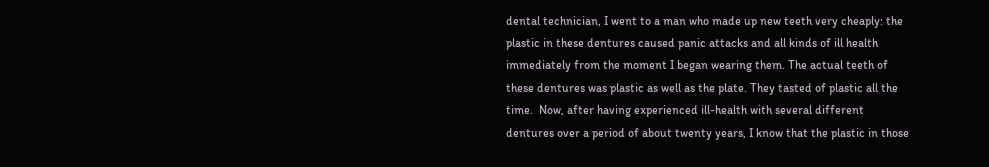dental technician, I went to a man who made up new teeth very cheaply: the plastic in these dentures caused panic attacks and all kinds of ill health immediately from the moment I began wearing them. The actual teeth of these dentures was plastic as well as the plate. They tasted of plastic all the time.  Now, after having experienced ill-health with several different dentures over a period of about twenty years, I know that the plastic in those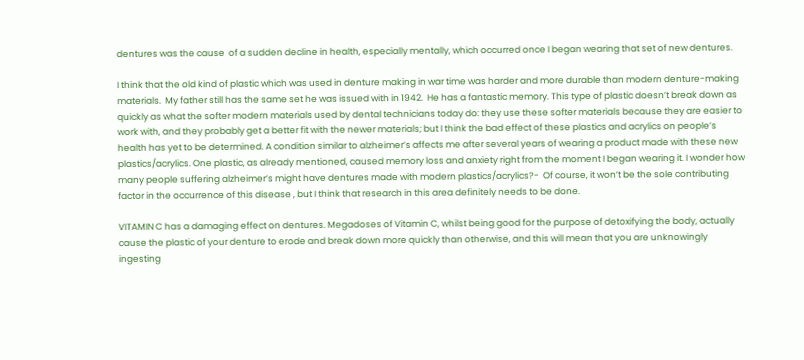dentures was the cause  of a sudden decline in health, especially mentally, which occurred once I began wearing that set of new dentures.

I think that the old kind of plastic which was used in denture making in war time was harder and more durable than modern denture-making materials.  My father still has the same set he was issued with in 1942.  He has a fantastic memory. This type of plastic doesn’t break down as quickly as what the softer modern materials used by dental technicians today do: they use these softer materials because they are easier to work with, and they probably get a better fit with the newer materials; but I think the bad effect of these plastics and acrylics on people’s health has yet to be determined. A condition similar to alzheimer’s affects me after several years of wearing a product made with these new plastics/acrylics. One plastic, as already mentioned, caused memory loss and anxiety right from the moment I began wearing it. I wonder how many people suffering alzheimer’s might have dentures made with modern plastics/acrylics?-  Of course, it won’t be the sole contributing factor in the occurrence of this disease , but I think that research in this area definitely needs to be done.

VITAMIN C has a damaging effect on dentures. Megadoses of Vitamin C, whilst being good for the purpose of detoxifying the body, actually cause the plastic of your denture to erode and break down more quickly than otherwise, and this will mean that you are unknowingly ingesting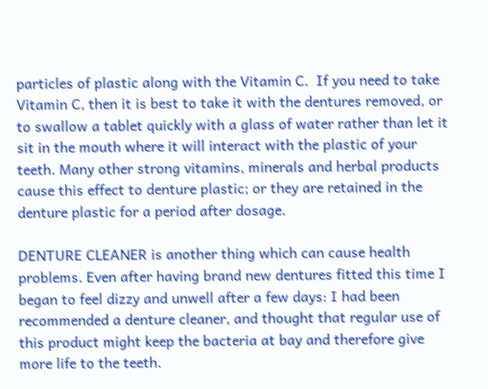particles of plastic along with the Vitamin C.  If you need to take Vitamin C, then it is best to take it with the dentures removed, or to swallow a tablet quickly with a glass of water rather than let it sit in the mouth where it will interact with the plastic of your teeth. Many other strong vitamins, minerals and herbal products cause this effect to denture plastic; or they are retained in the denture plastic for a period after dosage.

DENTURE CLEANER is another thing which can cause health problems. Even after having brand new dentures fitted this time I began to feel dizzy and unwell after a few days: I had been recommended a denture cleaner, and thought that regular use of this product might keep the bacteria at bay and therefore give more life to the teeth.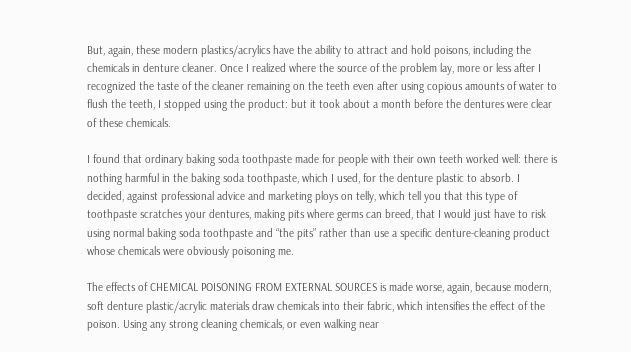But, again, these modern plastics/acrylics have the ability to attract and hold poisons, including the chemicals in denture cleaner. Once I realized where the source of the problem lay, more or less after I recognized the taste of the cleaner remaining on the teeth even after using copious amounts of water to flush the teeth, I stopped using the product: but it took about a month before the dentures were clear of these chemicals.

I found that ordinary baking soda toothpaste made for people with their own teeth worked well: there is nothing harmful in the baking soda toothpaste, which I used, for the denture plastic to absorb. I decided, against professional advice and marketing ploys on telly, which tell you that this type of toothpaste scratches your dentures, making pits where germs can breed, that I would just have to risk using normal baking soda toothpaste and “the pits” rather than use a specific denture-cleaning product whose chemicals were obviously poisoning me.

The effects of CHEMICAL POISONING FROM EXTERNAL SOURCES is made worse, again, because modern, soft denture plastic/acrylic materials draw chemicals into their fabric, which intensifies the effect of the poison. Using any strong cleaning chemicals, or even walking near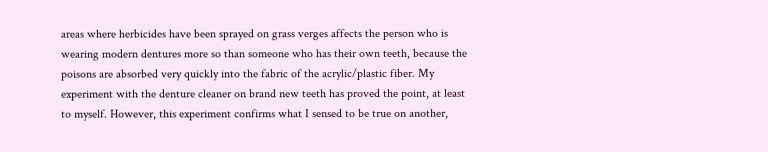areas where herbicides have been sprayed on grass verges affects the person who is wearing modern dentures more so than someone who has their own teeth, because the poisons are absorbed very quickly into the fabric of the acrylic/plastic fiber. My experiment with the denture cleaner on brand new teeth has proved the point, at least to myself. However, this experiment confirms what I sensed to be true on another,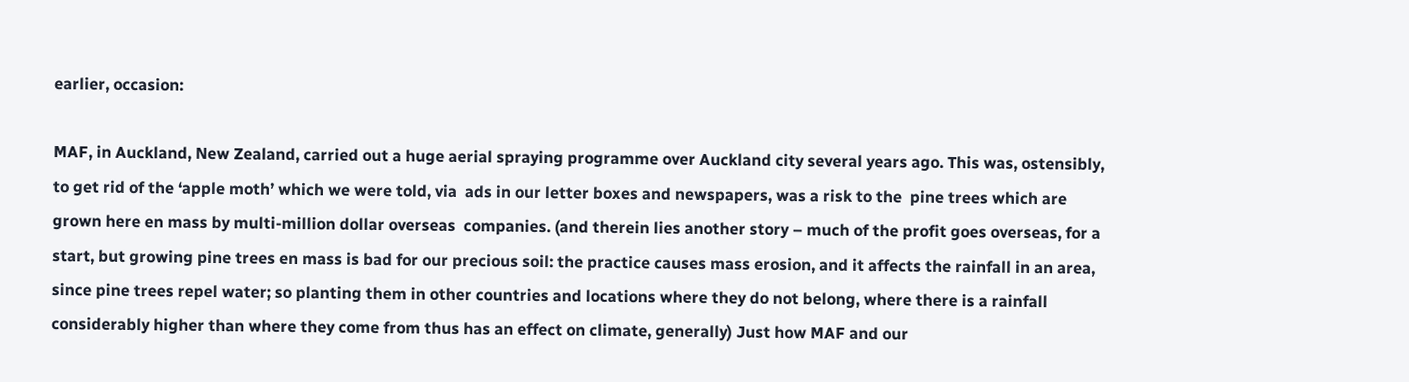earlier, occasion:

MAF, in Auckland, New Zealand, carried out a huge aerial spraying programme over Auckland city several years ago. This was, ostensibly, to get rid of the ‘apple moth’ which we were told, via  ads in our letter boxes and newspapers, was a risk to the  pine trees which are  grown here en mass by multi-million dollar overseas  companies. (and therein lies another story – much of the profit goes overseas, for a start, but growing pine trees en mass is bad for our precious soil: the practice causes mass erosion, and it affects the rainfall in an area, since pine trees repel water; so planting them in other countries and locations where they do not belong, where there is a rainfall considerably higher than where they come from thus has an effect on climate, generally) Just how MAF and our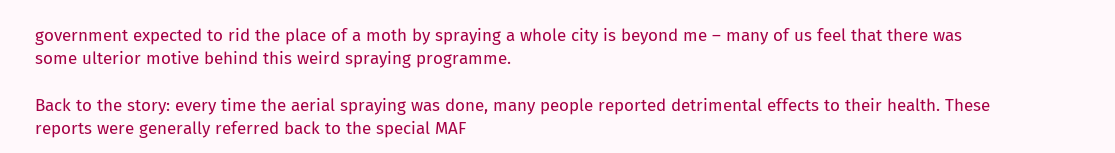government expected to rid the place of a moth by spraying a whole city is beyond me – many of us feel that there was some ulterior motive behind this weird spraying programme.

Back to the story: every time the aerial spraying was done, many people reported detrimental effects to their health. These reports were generally referred back to the special MAF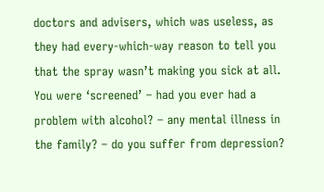doctors and advisers, which was useless, as they had every-which-way reason to tell you that the spray wasn’t making you sick at all. You were ‘screened’ – had you ever had a problem with alcohol? – any mental illness in the family? – do you suffer from depression?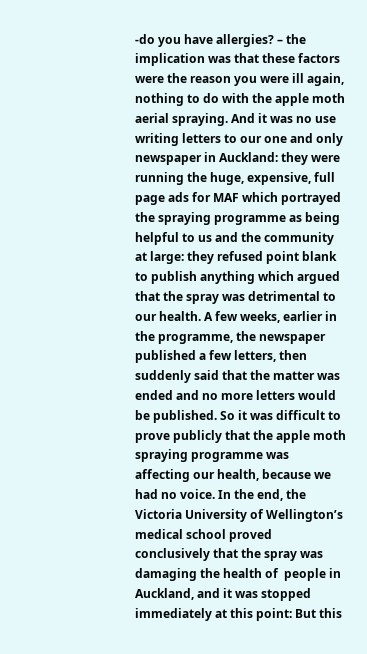-do you have allergies? – the implication was that these factors were the reason you were ill again, nothing to do with the apple moth aerial spraying. And it was no use writing letters to our one and only newspaper in Auckland: they were running the huge, expensive, full page ads for MAF which portrayed the spraying programme as being  helpful to us and the community at large: they refused point blank to publish anything which argued that the spray was detrimental to our health. A few weeks, earlier in the programme, the newspaper published a few letters, then suddenly said that the matter was ended and no more letters would be published. So it was difficult to prove publicly that the apple moth spraying programme was affecting our health, because we had no voice. In the end, the Victoria University of Wellington’s medical school proved conclusively that the spray was damaging the health of  people in Auckland, and it was stopped immediately at this point: But this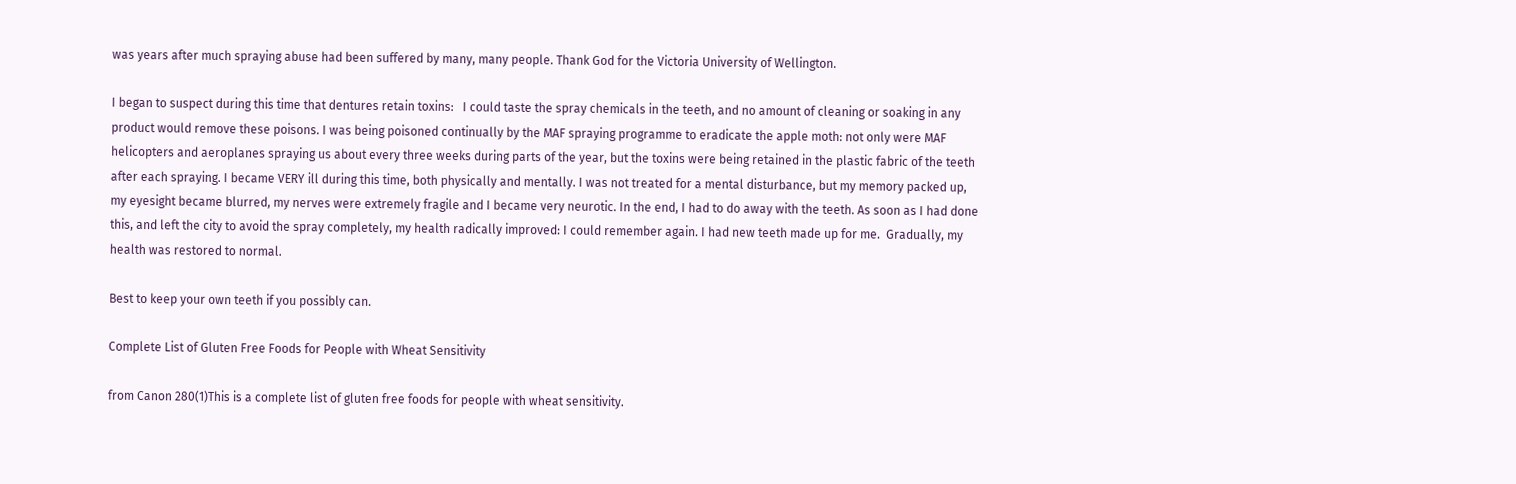was years after much spraying abuse had been suffered by many, many people. Thank God for the Victoria University of Wellington.

I began to suspect during this time that dentures retain toxins:   I could taste the spray chemicals in the teeth, and no amount of cleaning or soaking in any product would remove these poisons. I was being poisoned continually by the MAF spraying programme to eradicate the apple moth: not only were MAF helicopters and aeroplanes spraying us about every three weeks during parts of the year, but the toxins were being retained in the plastic fabric of the teeth after each spraying. I became VERY ill during this time, both physically and mentally. I was not treated for a mental disturbance, but my memory packed up, my eyesight became blurred, my nerves were extremely fragile and I became very neurotic. In the end, I had to do away with the teeth. As soon as I had done this, and left the city to avoid the spray completely, my health radically improved: I could remember again. I had new teeth made up for me.  Gradually, my health was restored to normal.

Best to keep your own teeth if you possibly can.

Complete List of Gluten Free Foods for People with Wheat Sensitivity

from Canon 280(1)This is a complete list of gluten free foods for people with wheat sensitivity.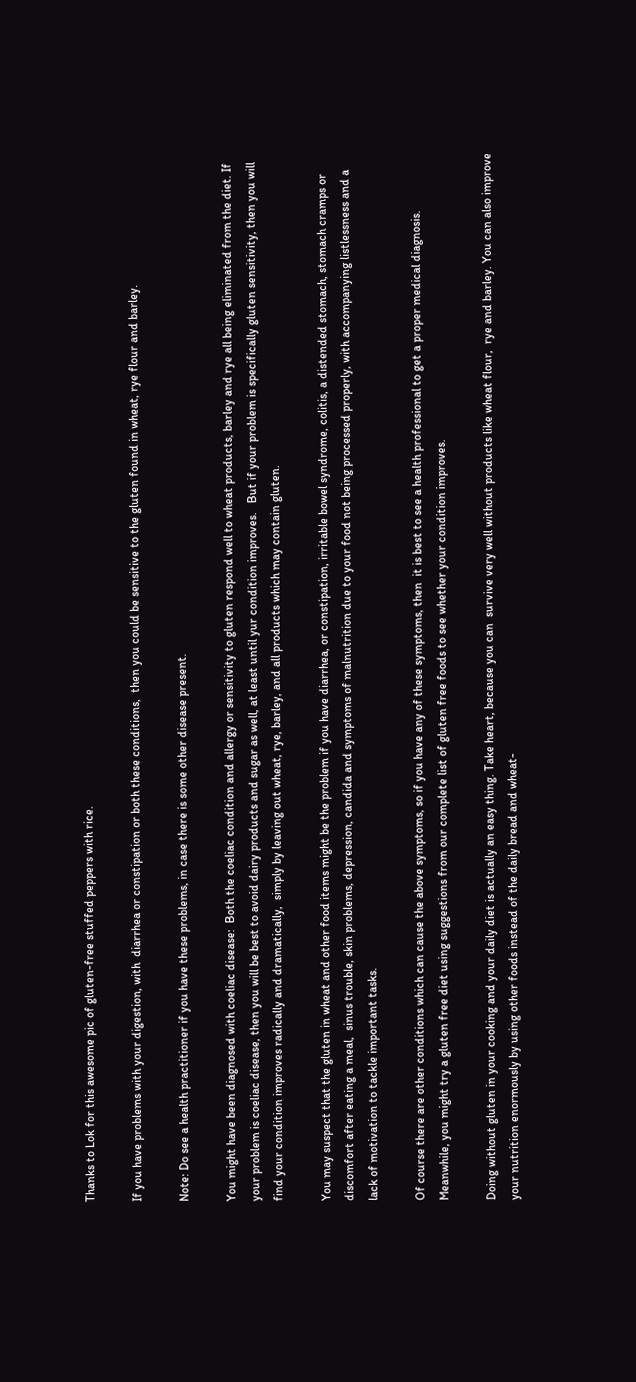Thanks to Lok for this awesome pic of gluten-free stuffed peppers with rice.

If you have problems with your digestion, with  diarrhea or constipation or both these conditions,  then you could be sensitive to the gluten found in wheat, rye flour and barley.

Note: Do see a health practitioner if you have these problems, in case there is some other disease present.

You might have been diagnosed with coeliac disease:  Both the coeliac condition and allergy or sensitivity to gluten respond well to wheat products, barley and rye all being eliminated from the diet. If your problem is coeliac disease, then you will be best to avoid dairy products and sugar as well, at least until yur condition improves.   But if your problem is specifically gluten sensitivity, then you will find your condition improves radically and dramatically,  simply by leaving out wheat, rye, barley, and all products which may contain gluten.

You may suspect that the gluten in wheat and other food items might be the problem if you have diarrhea, or constipation, irritable bowel syndrome, colitis, a distended stomach, stomach cramps or discomfort after eating a meal,  sinus trouble, skin problems, depression, candida and symptoms of malnutrition due to your food not being processed properly, with accompanying listlessness and a lack of motivation to tackle important tasks.

Of course there are other conditions which can cause the above symptoms, so if you have any of these symptoms, then  it is best to see a health professional to get a proper medical diagnosis.  Meanwhile, you might try a gluten free diet using suggestions from our complete list of gluten free foods to see whether your condition improves.

Doing without gluten in your cooking and your daily diet is actually an easy thing. Take heart, because you can  survive very well without products like wheat flour,  rye and barley. You can also improve your nutrition enormously by using other foods instead of the daily bread and wheat-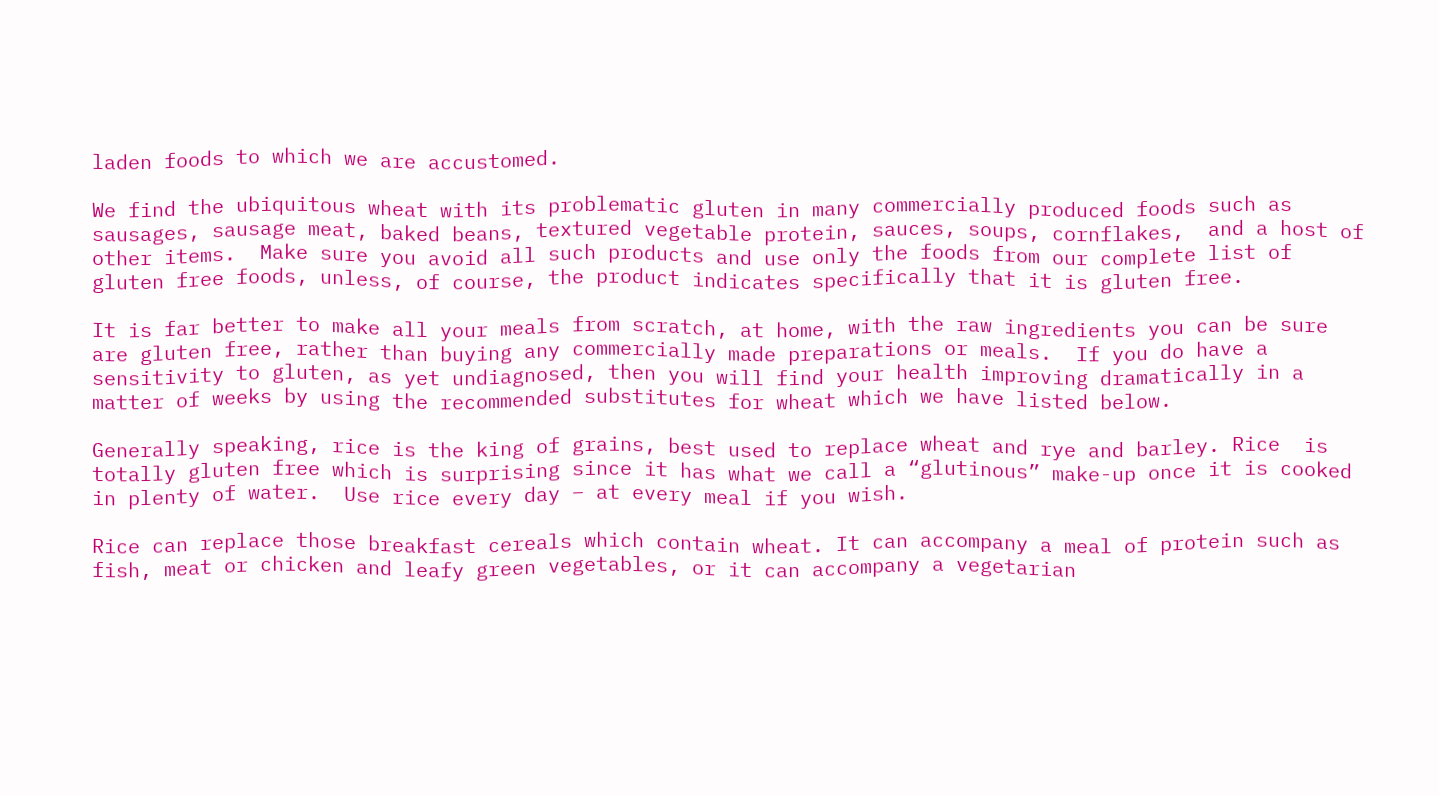laden foods to which we are accustomed.

We find the ubiquitous wheat with its problematic gluten in many commercially produced foods such as  sausages, sausage meat, baked beans, textured vegetable protein, sauces, soups, cornflakes,  and a host of other items.  Make sure you avoid all such products and use only the foods from our complete list of gluten free foods, unless, of course, the product indicates specifically that it is gluten free.

It is far better to make all your meals from scratch, at home, with the raw ingredients you can be sure are gluten free, rather than buying any commercially made preparations or meals.  If you do have a sensitivity to gluten, as yet undiagnosed, then you will find your health improving dramatically in a matter of weeks by using the recommended substitutes for wheat which we have listed below.

Generally speaking, rice is the king of grains, best used to replace wheat and rye and barley. Rice  is totally gluten free which is surprising since it has what we call a “glutinous” make-up once it is cooked in plenty of water.  Use rice every day – at every meal if you wish.

Rice can replace those breakfast cereals which contain wheat. It can accompany a meal of protein such as fish, meat or chicken and leafy green vegetables, or it can accompany a vegetarian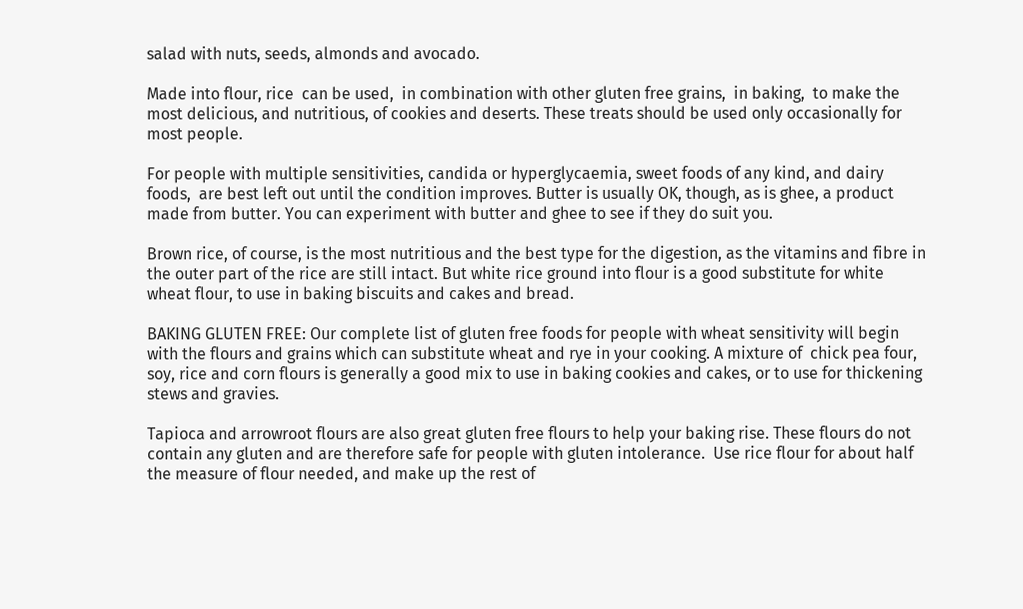salad with nuts, seeds, almonds and avocado.

Made into flour, rice  can be used,  in combination with other gluten free grains,  in baking,  to make the most delicious, and nutritious, of cookies and deserts. These treats should be used only occasionally for most people.

For people with multiple sensitivities, candida or hyperglycaemia, sweet foods of any kind, and dairy foods,  are best left out until the condition improves. Butter is usually OK, though, as is ghee, a product made from butter. You can experiment with butter and ghee to see if they do suit you.

Brown rice, of course, is the most nutritious and the best type for the digestion, as the vitamins and fibre in the outer part of the rice are still intact. But white rice ground into flour is a good substitute for white wheat flour, to use in baking biscuits and cakes and bread.

BAKING GLUTEN FREE: Our complete list of gluten free foods for people with wheat sensitivity will begin with the flours and grains which can substitute wheat and rye in your cooking. A mixture of  chick pea four, soy, rice and corn flours is generally a good mix to use in baking cookies and cakes, or to use for thickening stews and gravies.

Tapioca and arrowroot flours are also great gluten free flours to help your baking rise. These flours do not contain any gluten and are therefore safe for people with gluten intolerance.  Use rice flour for about half the measure of flour needed, and make up the rest of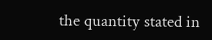the quantity stated in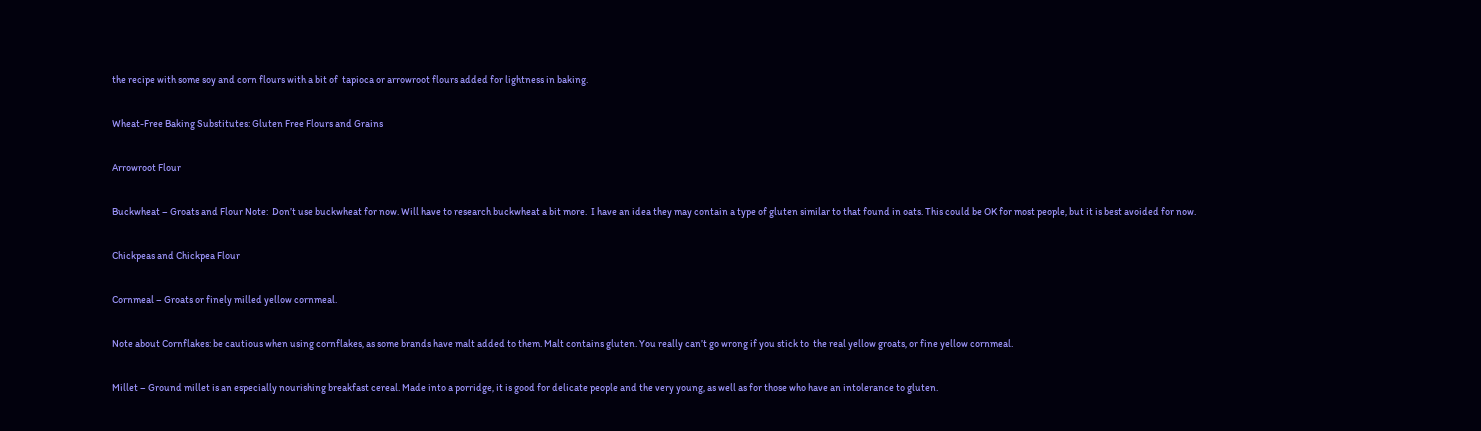the recipe with some soy and corn flours with a bit of  tapioca or arrowroot flours added for lightness in baking.

Wheat-Free Baking Substitutes: Gluten Free Flours and Grains

Arrowroot Flour

Buckwheat – Groats and Flour Note:  Don’t use buckwheat for now. Will have to research buckwheat a bit more.  I have an idea they may contain a type of gluten similar to that found in oats. This could be OK for most people, but it is best avoided for now.

Chickpeas and Chickpea Flour

Cornmeal – Groats or finely milled yellow cornmeal.

Note about Cornflakes: be cautious when using cornflakes, as some brands have malt added to them. Malt contains gluten. You really can’t go wrong if you stick to  the real yellow groats, or fine yellow cornmeal.

Millet – Ground millet is an especially nourishing breakfast cereal. Made into a porridge, it is good for delicate people and the very young, as well as for those who have an intolerance to gluten.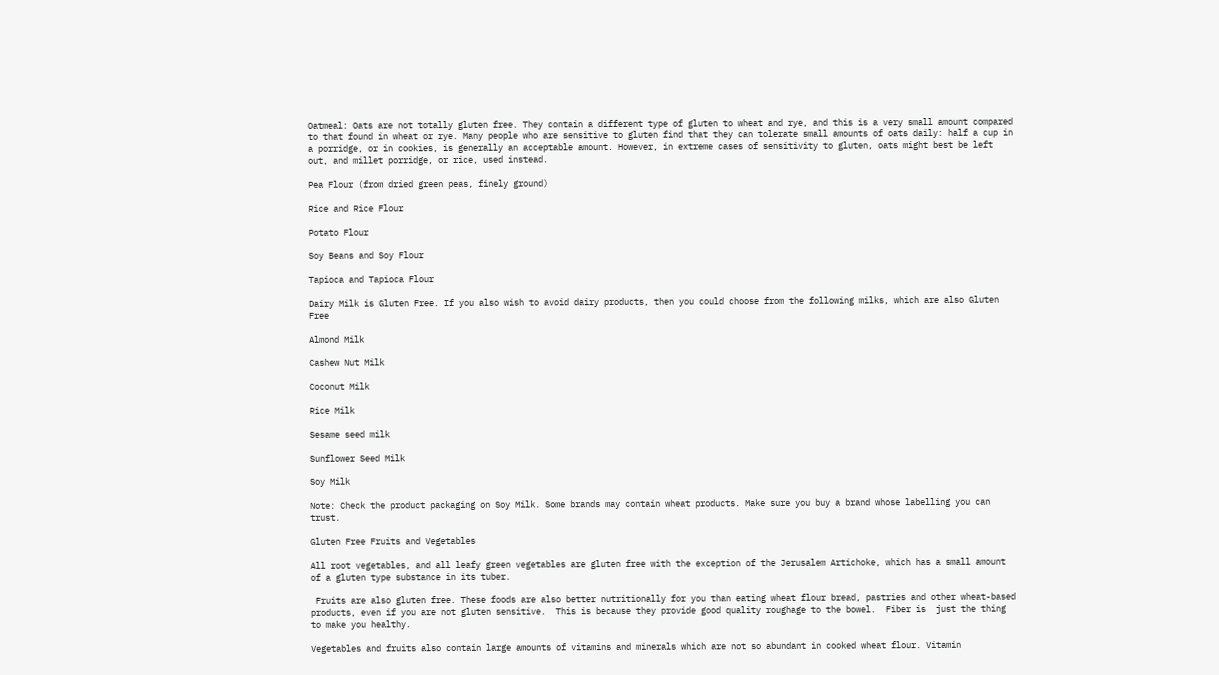Oatmeal: Oats are not totally gluten free. They contain a different type of gluten to wheat and rye, and this is a very small amount compared to that found in wheat or rye. Many people who are sensitive to gluten find that they can tolerate small amounts of oats daily: half a cup in a porridge, or in cookies, is generally an acceptable amount. However, in extreme cases of sensitivity to gluten, oats might best be left out, and millet porridge, or rice, used instead.

Pea Flour (from dried green peas, finely ground)

Rice and Rice Flour

Potato Flour

Soy Beans and Soy Flour

Tapioca and Tapioca Flour

Dairy Milk is Gluten Free. If you also wish to avoid dairy products, then you could choose from the following milks, which are also Gluten Free

Almond Milk

Cashew Nut Milk

Coconut Milk

Rice Milk

Sesame seed milk

Sunflower Seed Milk

Soy Milk

Note: Check the product packaging on Soy Milk. Some brands may contain wheat products. Make sure you buy a brand whose labelling you can trust.

Gluten Free Fruits and Vegetables

All root vegetables, and all leafy green vegetables are gluten free with the exception of the Jerusalem Artichoke, which has a small amount of a gluten type substance in its tuber.

 Fruits are also gluten free. These foods are also better nutritionally for you than eating wheat flour bread, pastries and other wheat-based products, even if you are not gluten sensitive.  This is because they provide good quality roughage to the bowel.  Fiber is  just the thing to make you healthy.

Vegetables and fruits also contain large amounts of vitamins and minerals which are not so abundant in cooked wheat flour. Vitamin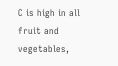C is high in all fruit and vegetables,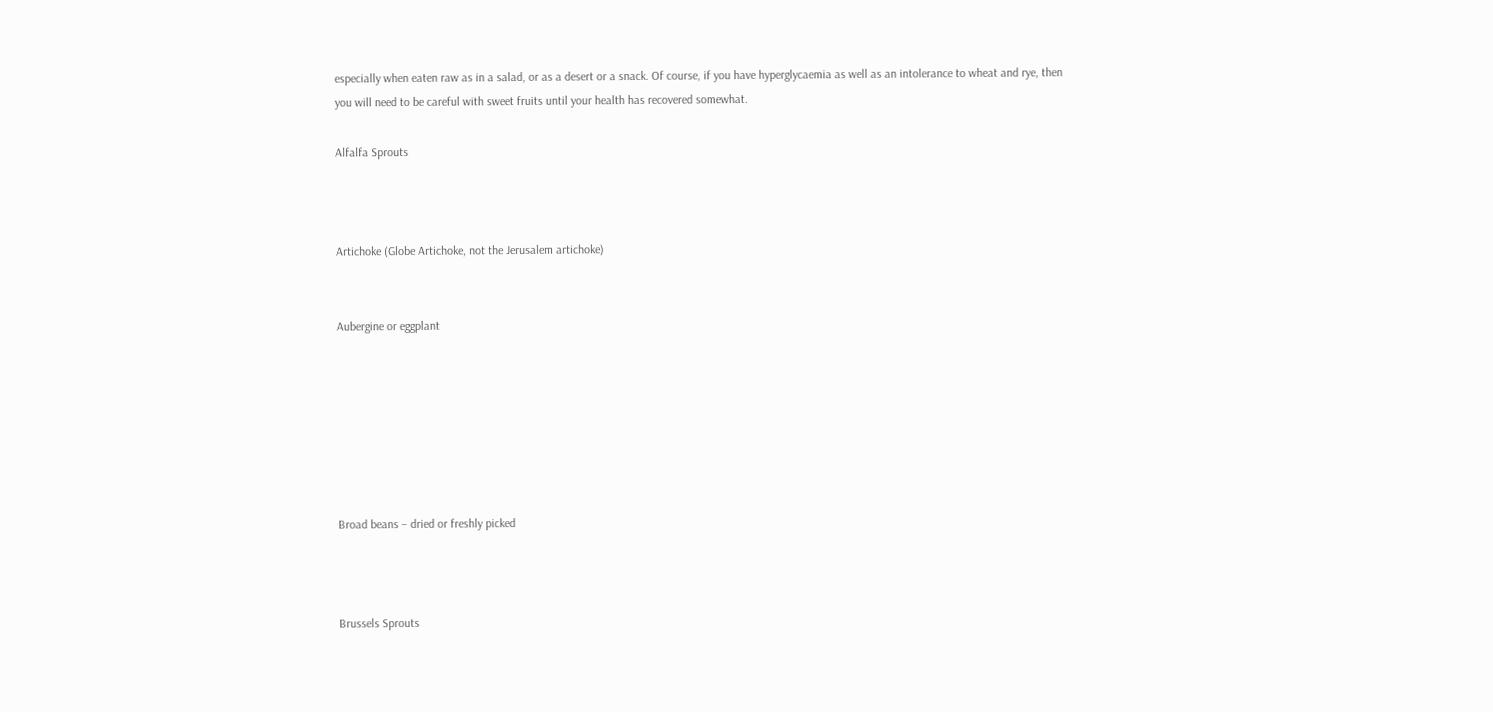especially when eaten raw as in a salad, or as a desert or a snack. Of course, if you have hyperglycaemia as well as an intolerance to wheat and rye, then you will need to be careful with sweet fruits until your health has recovered somewhat.

Alfalfa Sprouts



Artichoke (Globe Artichoke, not the Jerusalem artichoke)


Aubergine or eggplant







Broad beans – dried or freshly picked



Brussels Sprouts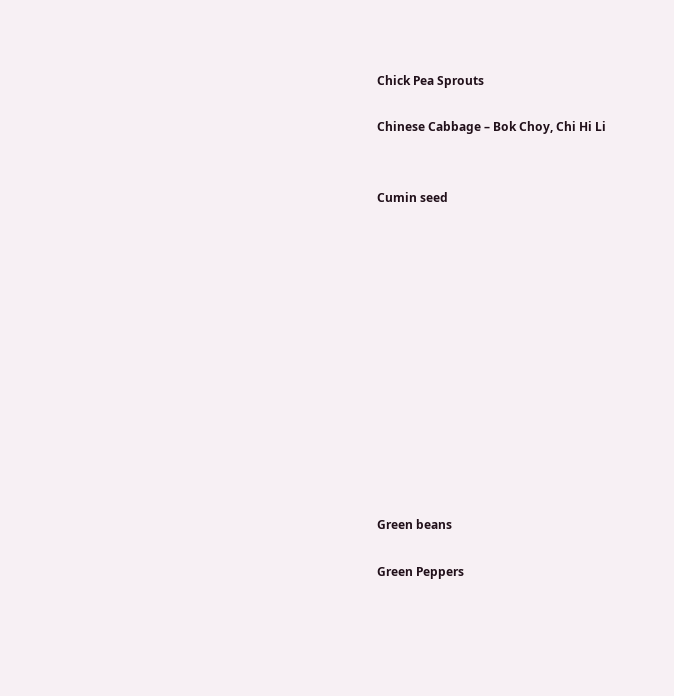Chick Pea Sprouts

Chinese Cabbage – Bok Choy, Chi Hi Li


Cumin seed













Green beans

Green Peppers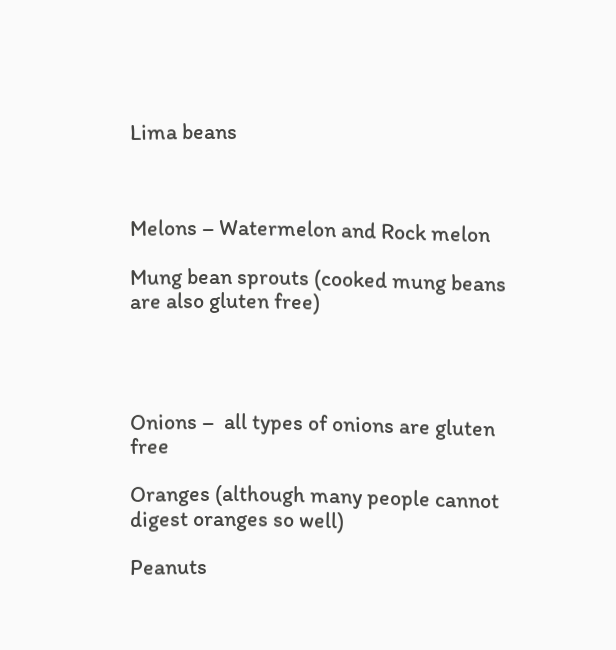Lima beans



Melons – Watermelon and Rock melon

Mung bean sprouts (cooked mung beans are also gluten free)




Onions –  all types of onions are gluten free

Oranges (although many people cannot digest oranges so well)

Peanuts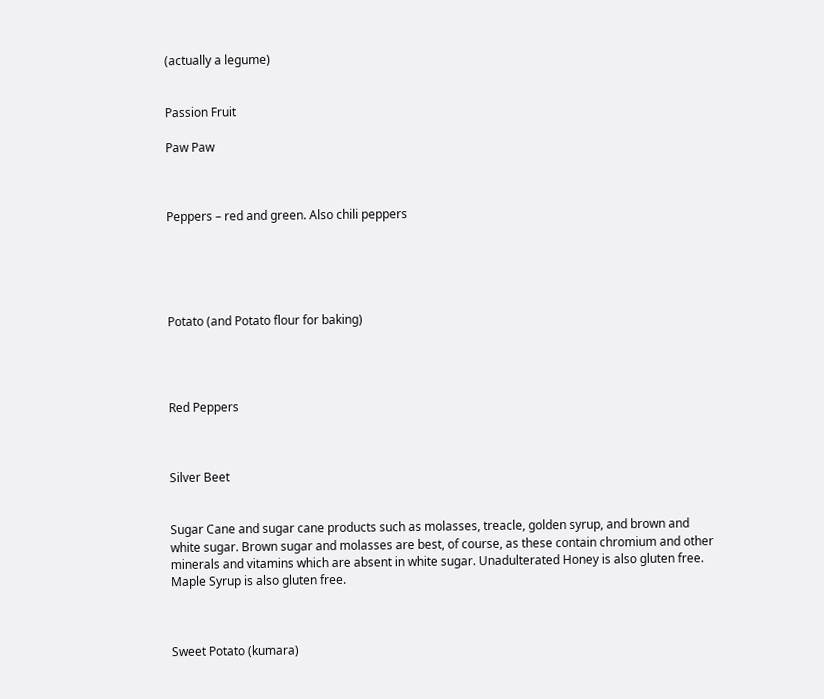(actually a legume)


Passion Fruit

Paw Paw



Peppers – red and green. Also chili peppers





Potato (and Potato flour for baking)




Red Peppers



Silver Beet


Sugar Cane and sugar cane products such as molasses, treacle, golden syrup, and brown and white sugar. Brown sugar and molasses are best, of course, as these contain chromium and other minerals and vitamins which are absent in white sugar. Unadulterated Honey is also gluten free. Maple Syrup is also gluten free.



Sweet Potato (kumara)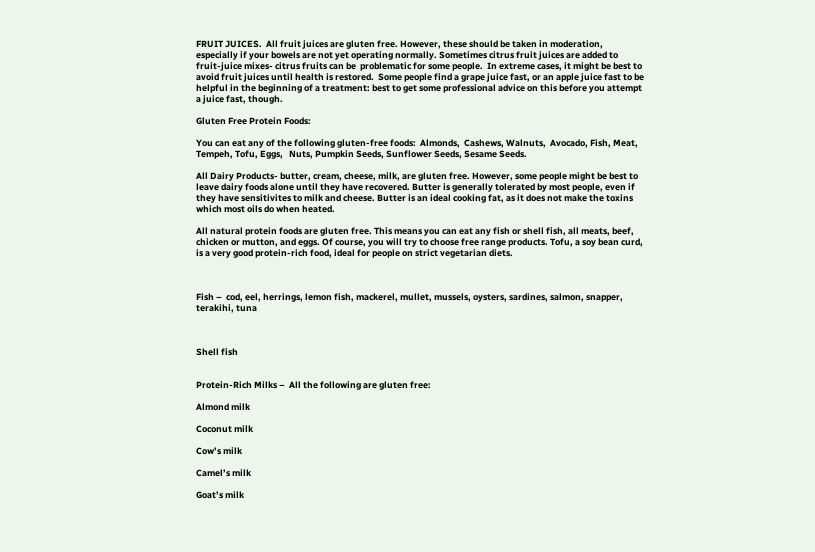FRUIT JUICES.  All fruit juices are gluten free. However, these should be taken in moderation, especially if your bowels are not yet operating normally. Sometimes citrus fruit juices are added to fruit-juice mixes- citrus fruits can be  problematic for some people.  In extreme cases, it might be best to avoid fruit juices until health is restored.  Some people find a grape juice fast, or an apple juice fast to be helpful in the beginning of a treatment: best to get some professional advice on this before you attempt a juice fast, though.

Gluten Free Protein Foods:

You can eat any of the following gluten-free foods:  Almonds,  Cashews, Walnuts,  Avocado, Fish, Meat, Tempeh, Tofu, Eggs,   Nuts, Pumpkin Seeds, Sunflower Seeds, Sesame Seeds.

All Dairy Products- butter, cream, cheese, milk, are gluten free. However, some people might be best to leave dairy foods alone until they have recovered. Butter is generally tolerated by most people, even if they have sensitivites to milk and cheese. Butter is an ideal cooking fat, as it does not make the toxins which most oils do when heated.

All natural protein foods are gluten free. This means you can eat any fish or shell fish, all meats, beef, chicken or mutton, and eggs. Of course, you will try to choose free range products. Tofu, a soy bean curd, is a very good protein-rich food, ideal for people on strict vegetarian diets.



Fish –  cod, eel, herrings, lemon fish, mackerel, mullet, mussels, oysters, sardines, salmon, snapper, terakihi, tuna



Shell fish


Protein-Rich Milks –  All the following are gluten free:

Almond milk

Coconut milk

Cow’s milk

Camel’s milk

Goat’s milk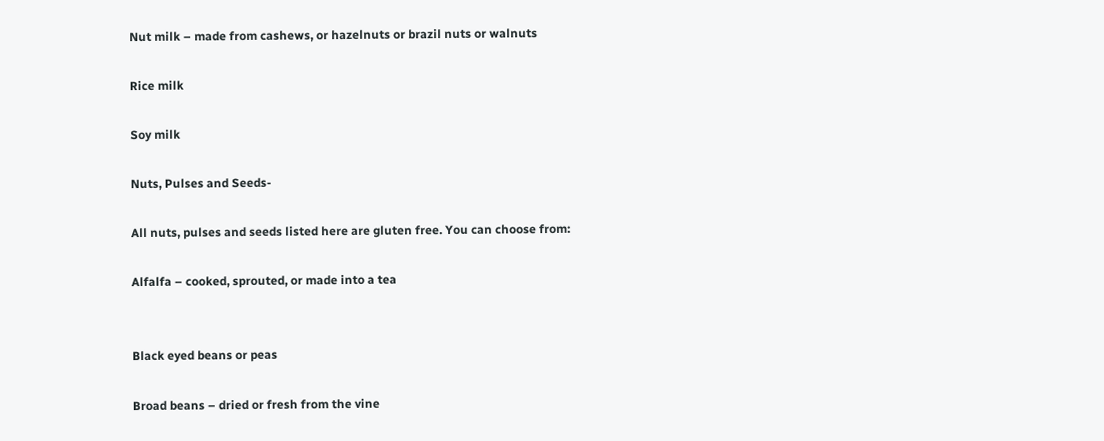Nut milk – made from cashews, or hazelnuts or brazil nuts or walnuts

Rice milk

Soy milk

Nuts, Pulses and Seeds-

All nuts, pulses and seeds listed here are gluten free. You can choose from:

Alfalfa – cooked, sprouted, or made into a tea


Black eyed beans or peas

Broad beans – dried or fresh from the vine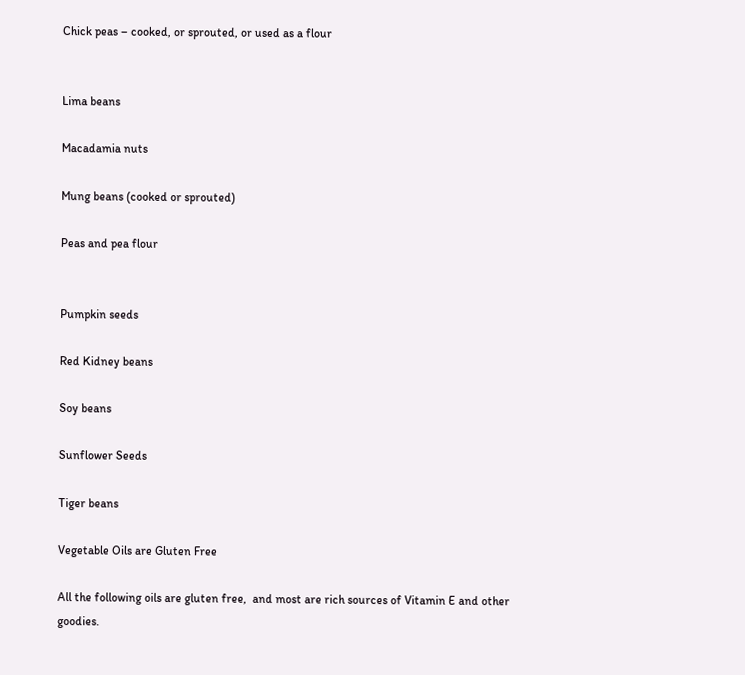Chick peas – cooked, or sprouted, or used as a flour


Lima beans

Macadamia nuts

Mung beans (cooked or sprouted)

Peas and pea flour


Pumpkin seeds

Red Kidney beans

Soy beans

Sunflower Seeds

Tiger beans

Vegetable Oils are Gluten Free

All the following oils are gluten free,  and most are rich sources of Vitamin E and other goodies.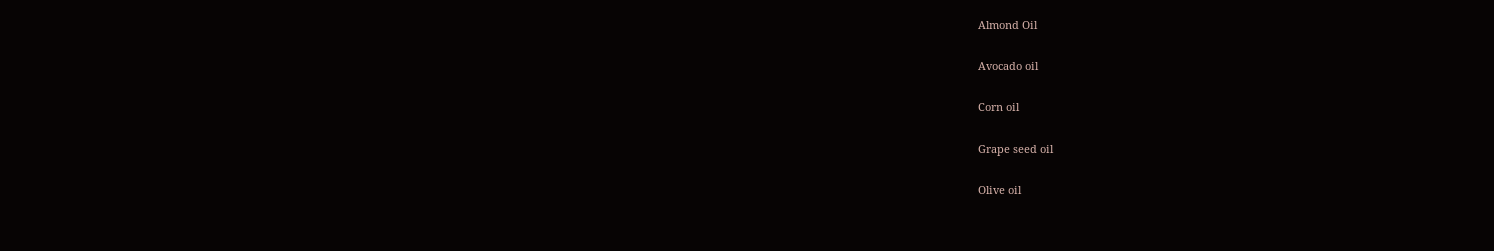Almond Oil

Avocado oil

Corn oil

Grape seed oil

Olive oil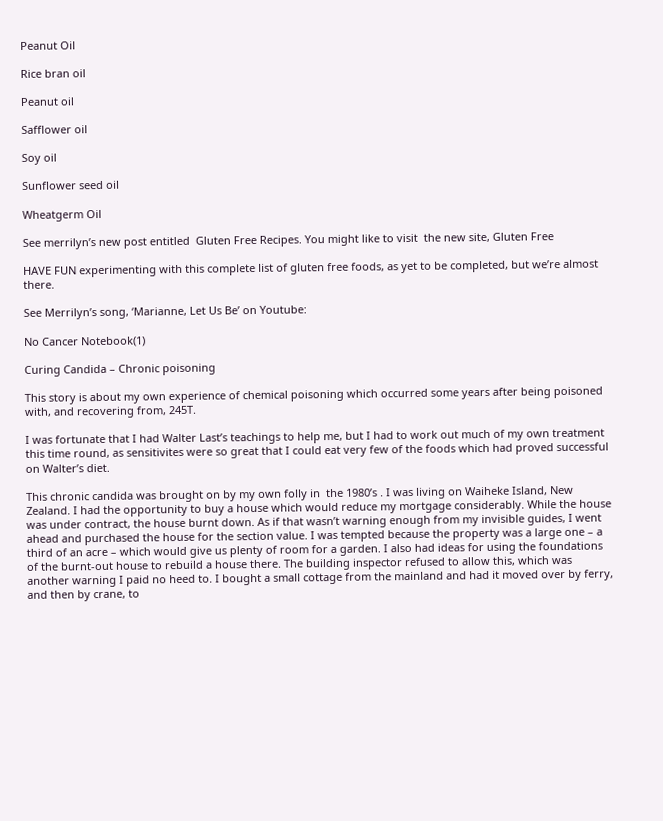Peanut Oil

Rice bran oil

Peanut oil

Safflower oil

Soy oil

Sunflower seed oil

Wheatgerm Oil

See merrilyn’s new post entitled  Gluten Free Recipes. You might like to visit  the new site, Gluten Free

HAVE FUN experimenting with this complete list of gluten free foods, as yet to be completed, but we’re almost there.

See Merrilyn’s song, ‘Marianne, Let Us Be’ on Youtube:

No Cancer Notebook(1)

Curing Candida – Chronic poisoning

This story is about my own experience of chemical poisoning which occurred some years after being poisoned with, and recovering from, 245T.

I was fortunate that I had Walter Last’s teachings to help me, but I had to work out much of my own treatment this time round, as sensitivites were so great that I could eat very few of the foods which had proved successful on Walter’s diet.

This chronic candida was brought on by my own folly in  the 1980’s . I was living on Waiheke Island, New Zealand. I had the opportunity to buy a house which would reduce my mortgage considerably. While the house was under contract, the house burnt down. As if that wasn’t warning enough from my invisible guides, I went ahead and purchased the house for the section value. I was tempted because the property was a large one – a third of an acre – which would give us plenty of room for a garden. I also had ideas for using the foundations of the burnt-out house to rebuild a house there. The building inspector refused to allow this, which was another warning I paid no heed to. I bought a small cottage from the mainland and had it moved over by ferry, and then by crane, to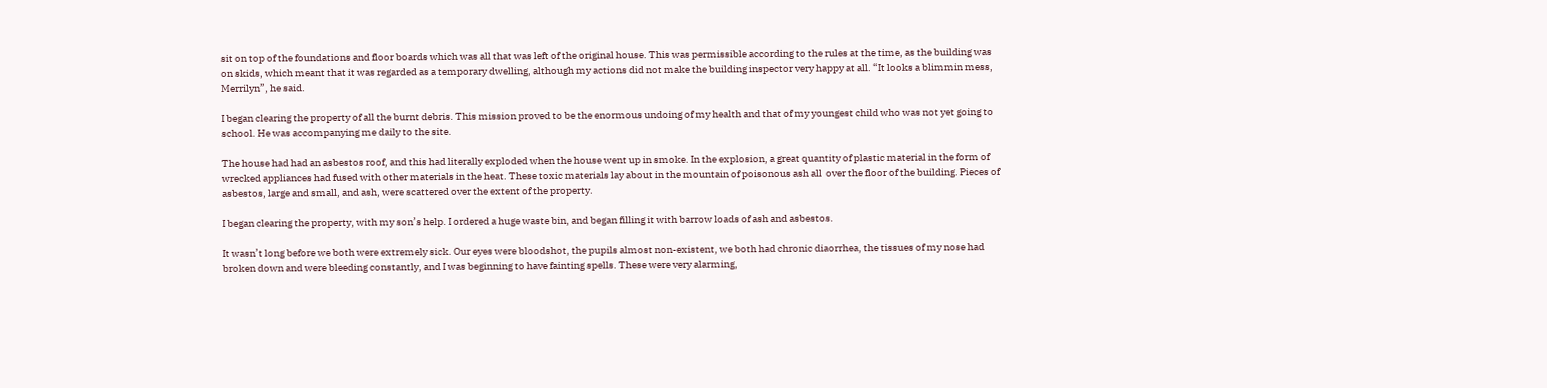sit on top of the foundations and floor boards which was all that was left of the original house. This was permissible according to the rules at the time, as the building was on skids, which meant that it was regarded as a temporary dwelling, although my actions did not make the building inspector very happy at all. “It looks a blimmin mess, Merrilyn”, he said.

I began clearing the property of all the burnt debris. This mission proved to be the enormous undoing of my health and that of my youngest child who was not yet going to school. He was accompanying me daily to the site.

The house had had an asbestos roof, and this had literally exploded when the house went up in smoke. In the explosion, a great quantity of plastic material in the form of wrecked appliances had fused with other materials in the heat. These toxic materials lay about in the mountain of poisonous ash all  over the floor of the building. Pieces of asbestos, large and small, and ash, were scattered over the extent of the property.

I began clearing the property, with my son’s help. I ordered a huge waste bin, and began filling it with barrow loads of ash and asbestos.

It wasn’t long before we both were extremely sick. Our eyes were bloodshot, the pupils almost non-existent, we both had chronic diaorrhea, the tissues of my nose had broken down and were bleeding constantly, and I was beginning to have fainting spells. These were very alarming,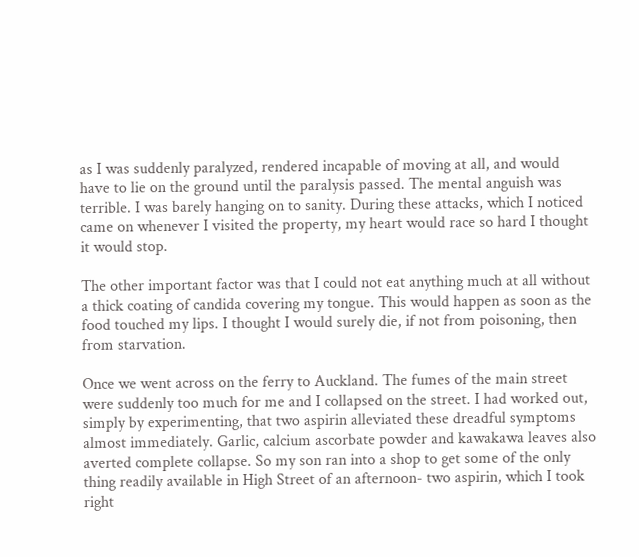as I was suddenly paralyzed, rendered incapable of moving at all, and would have to lie on the ground until the paralysis passed. The mental anguish was terrible. I was barely hanging on to sanity. During these attacks, which I noticed came on whenever I visited the property, my heart would race so hard I thought it would stop.

The other important factor was that I could not eat anything much at all without a thick coating of candida covering my tongue. This would happen as soon as the food touched my lips. I thought I would surely die, if not from poisoning, then from starvation.

Once we went across on the ferry to Auckland. The fumes of the main street were suddenly too much for me and I collapsed on the street. I had worked out, simply by experimenting, that two aspirin alleviated these dreadful symptoms almost immediately. Garlic, calcium ascorbate powder and kawakawa leaves also averted complete collapse. So my son ran into a shop to get some of the only thing readily available in High Street of an afternoon- two aspirin, which I took right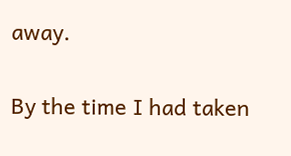away.

By the time I had taken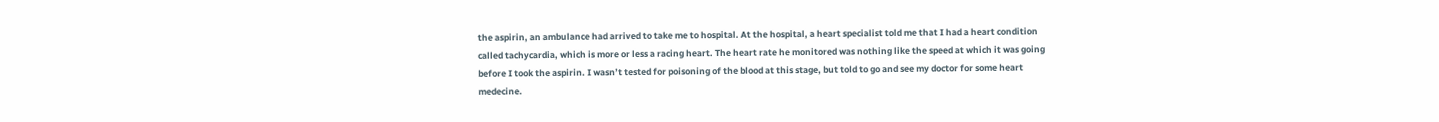the aspirin, an ambulance had arrived to take me to hospital. At the hospital, a heart specialist told me that I had a heart condition called tachycardia, which is more or less a racing heart. The heart rate he monitored was nothing like the speed at which it was going before I took the aspirin. I wasn’t tested for poisoning of the blood at this stage, but told to go and see my doctor for some heart medecine.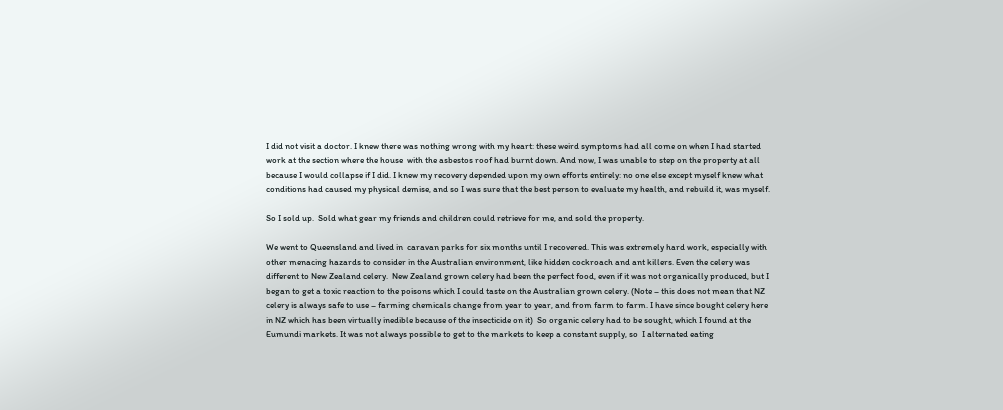I did not visit a doctor. I knew there was nothing wrong with my heart: these weird symptoms had all come on when I had started work at the section where the house  with the asbestos roof had burnt down. And now, I was unable to step on the property at all because I would collapse if I did. I knew my recovery depended upon my own efforts entirely: no one else except myself knew what conditions had caused my physical demise, and so I was sure that the best person to evaluate my health, and rebuild it, was myself.

So I sold up.  Sold what gear my friends and children could retrieve for me, and sold the property.

We went to Queensland and lived in  caravan parks for six months until I recovered. This was extremely hard work, especially with other menacing hazards to consider in the Australian environment, like hidden cockroach and ant killers. Even the celery was different to New Zealand celery.  New Zealand grown celery had been the perfect food, even if it was not organically produced, but I began to get a toxic reaction to the poisons which I could taste on the Australian grown celery. (Note – this does not mean that NZ celery is always safe to use – farming chemicals change from year to year, and from farm to farm. I have since bought celery here in NZ which has been virtually inedible because of the insecticide on it)  So organic celery had to be sought, which I found at the Eumundi markets. It was not always possible to get to the markets to keep a constant supply, so  I alternated eating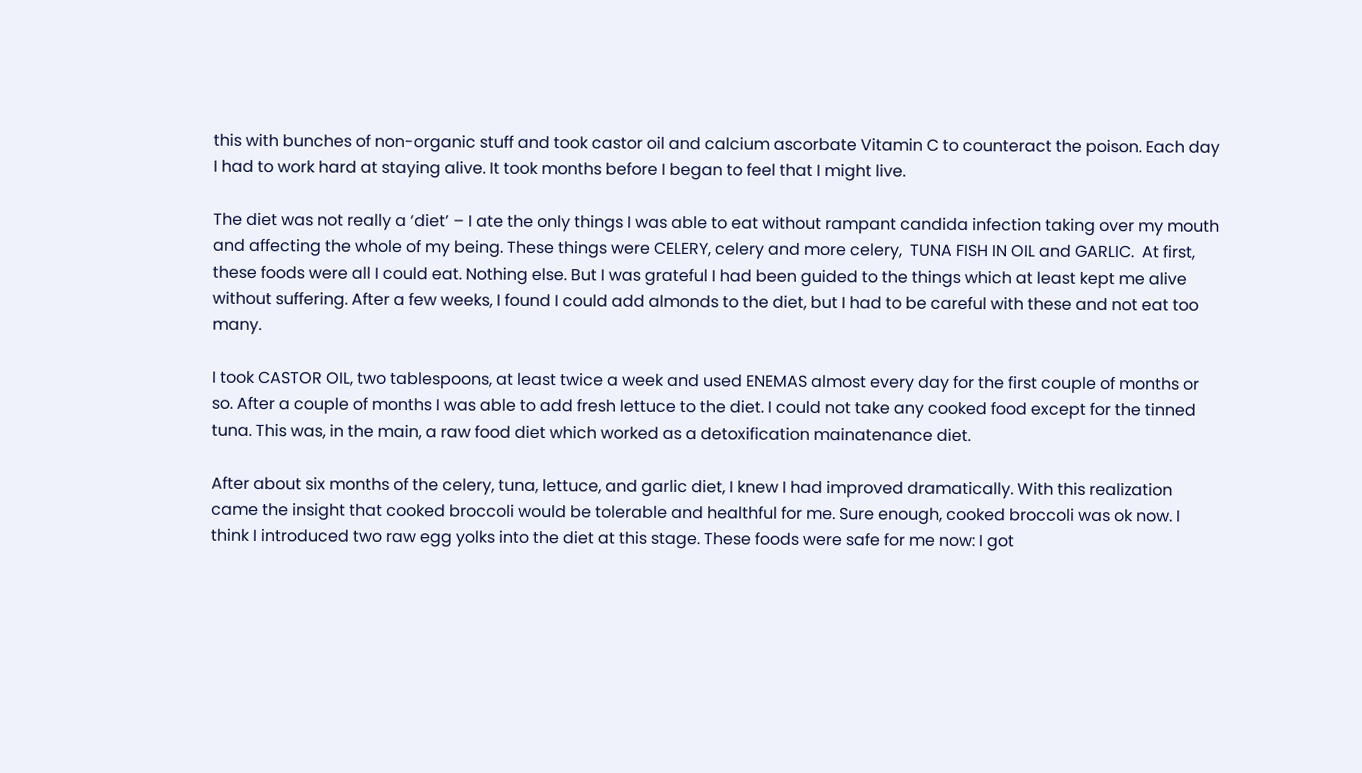this with bunches of non-organic stuff and took castor oil and calcium ascorbate Vitamin C to counteract the poison. Each day I had to work hard at staying alive. It took months before I began to feel that I might live.

The diet was not really a ‘diet’ – I ate the only things I was able to eat without rampant candida infection taking over my mouth and affecting the whole of my being. These things were CELERY, celery and more celery,  TUNA FISH IN OIL and GARLIC.  At first, these foods were all I could eat. Nothing else. But I was grateful I had been guided to the things which at least kept me alive without suffering. After a few weeks, I found I could add almonds to the diet, but I had to be careful with these and not eat too many.

I took CASTOR OIL, two tablespoons, at least twice a week and used ENEMAS almost every day for the first couple of months or so. After a couple of months I was able to add fresh lettuce to the diet. I could not take any cooked food except for the tinned tuna. This was, in the main, a raw food diet which worked as a detoxification mainatenance diet.

After about six months of the celery, tuna, lettuce, and garlic diet, I knew I had improved dramatically. With this realization came the insight that cooked broccoli would be tolerable and healthful for me. Sure enough, cooked broccoli was ok now. I think I introduced two raw egg yolks into the diet at this stage. These foods were safe for me now: I got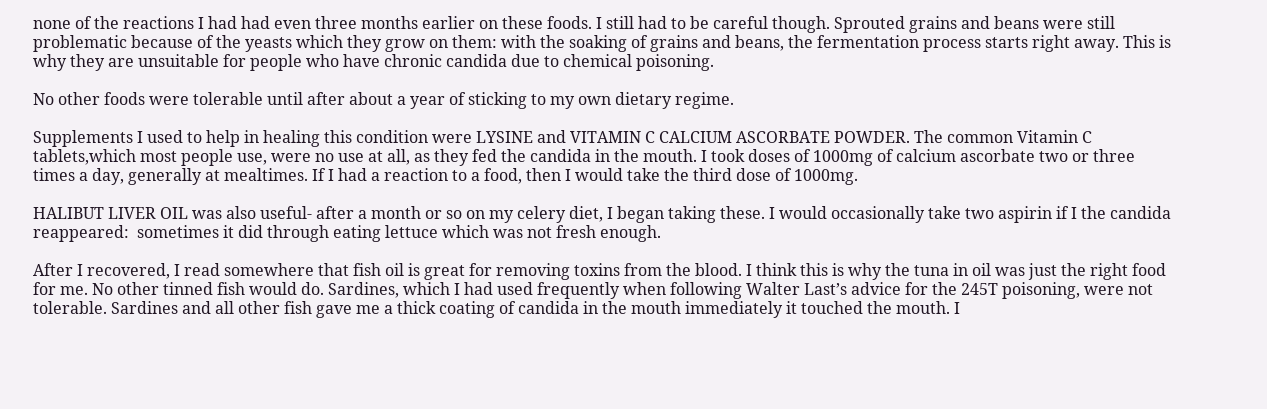none of the reactions I had had even three months earlier on these foods. I still had to be careful though. Sprouted grains and beans were still problematic because of the yeasts which they grow on them: with the soaking of grains and beans, the fermentation process starts right away. This is why they are unsuitable for people who have chronic candida due to chemical poisoning.

No other foods were tolerable until after about a year of sticking to my own dietary regime.

Supplements I used to help in healing this condition were LYSINE and VITAMIN C CALCIUM ASCORBATE POWDER. The common Vitamin C tablets,which most people use, were no use at all, as they fed the candida in the mouth. I took doses of 1000mg of calcium ascorbate two or three times a day, generally at mealtimes. If I had a reaction to a food, then I would take the third dose of 1000mg.

HALIBUT LIVER OIL was also useful- after a month or so on my celery diet, I began taking these. I would occasionally take two aspirin if I the candida reappeared:  sometimes it did through eating lettuce which was not fresh enough.

After I recovered, I read somewhere that fish oil is great for removing toxins from the blood. I think this is why the tuna in oil was just the right food for me. No other tinned fish would do. Sardines, which I had used frequently when following Walter Last’s advice for the 245T poisoning, were not tolerable. Sardines and all other fish gave me a thick coating of candida in the mouth immediately it touched the mouth. I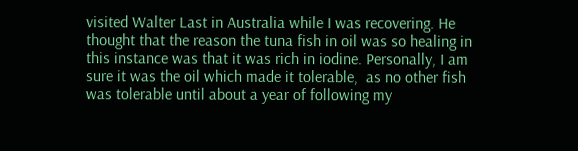visited Walter Last in Australia while I was recovering. He thought that the reason the tuna fish in oil was so healing in this instance was that it was rich in iodine. Personally, I am sure it was the oil which made it tolerable,  as no other fish was tolerable until about a year of following my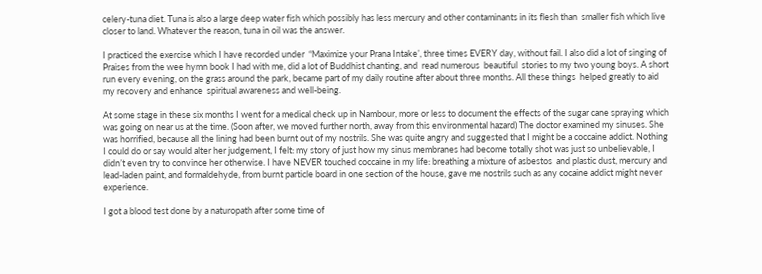celery-tuna diet. Tuna is also a large deep water fish which possibly has less mercury and other contaminants in its flesh than  smaller fish which live closer to land. Whatever the reason, tuna in oil was the answer.

I practiced the exercise which I have recorded under  “Maximize your Prana Intake’, three times EVERY day, without fail. I also did a lot of singing of Praises from the wee hymn book I had with me, did a lot of Buddhist chanting, and  read numerous  beautiful  stories to my two young boys. A short run every evening, on the grass around the park, became part of my daily routine after about three months. All these things  helped greatly to aid my recovery and enhance  spiritual awareness and well-being.

At some stage in these six months I went for a medical check up in Nambour, more or less to document the effects of the sugar cane spraying which was going on near us at the time. (Soon after, we moved further north, away from this environmental hazard) The doctor examined my sinuses. She was horrified, because all the lining had been burnt out of my nostrils. She was quite angry and suggested that I might be a coccaine addict. Nothing I could do or say would alter her judgement, I felt: my story of just how my sinus membranes had become totally shot was just so unbelievable, I didn’t even try to convince her otherwise. I have NEVER touched coccaine in my life: breathing a mixture of asbestos  and plastic dust, mercury and lead-laden paint, and formaldehyde, from burnt particle board in one section of the house, gave me nostrils such as any cocaine addict might never experience.

I got a blood test done by a naturopath after some time of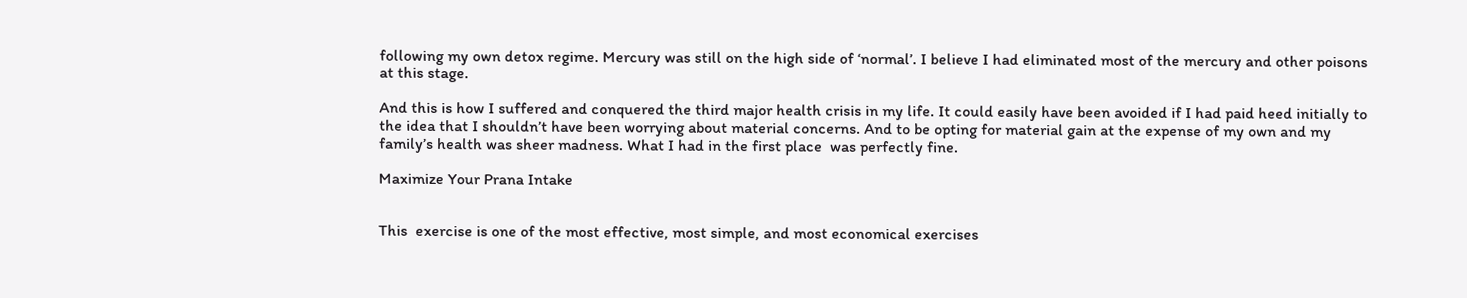following my own detox regime. Mercury was still on the high side of ‘normal’. I believe I had eliminated most of the mercury and other poisons at this stage.

And this is how I suffered and conquered the third major health crisis in my life. It could easily have been avoided if I had paid heed initially to the idea that I shouldn’t have been worrying about material concerns. And to be opting for material gain at the expense of my own and my family’s health was sheer madness. What I had in the first place  was perfectly fine.

Maximize Your Prana Intake


This  exercise is one of the most effective, most simple, and most economical exercises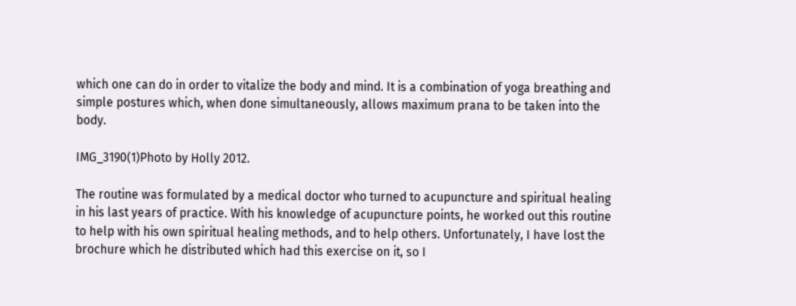which one can do in order to vitalize the body and mind. It is a combination of yoga breathing and simple postures which, when done simultaneously, allows maximum prana to be taken into the body.

IMG_3190(1)Photo by Holly 2012.

The routine was formulated by a medical doctor who turned to acupuncture and spiritual healing in his last years of practice. With his knowledge of acupuncture points, he worked out this routine to help with his own spiritual healing methods, and to help others. Unfortunately, I have lost the brochure which he distributed which had this exercise on it, so I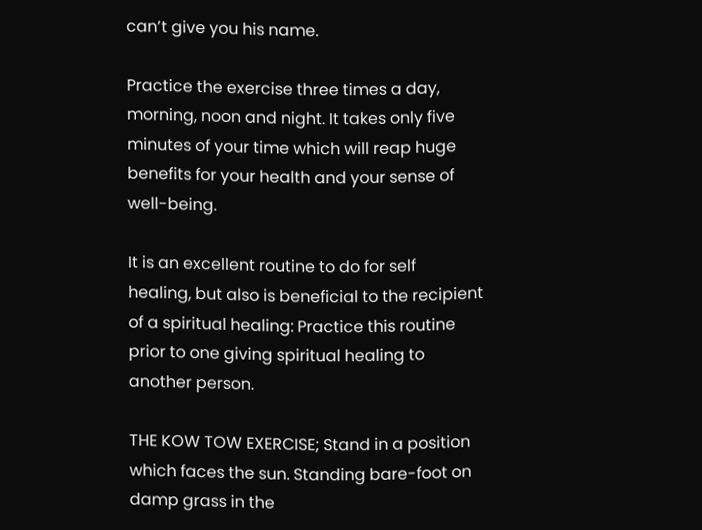can’t give you his name.

Practice the exercise three times a day, morning, noon and night. It takes only five minutes of your time which will reap huge benefits for your health and your sense of well-being.

It is an excellent routine to do for self  healing, but also is beneficial to the recipient of a spiritual healing: Practice this routine prior to one giving spiritual healing to another person.

THE KOW TOW EXERCISE; Stand in a position which faces the sun. Standing bare-foot on damp grass in the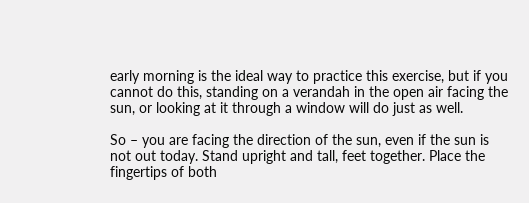early morning is the ideal way to practice this exercise, but if you cannot do this, standing on a verandah in the open air facing the sun, or looking at it through a window will do just as well.

So – you are facing the direction of the sun, even if the sun is not out today. Stand upright and tall, feet together. Place the fingertips of both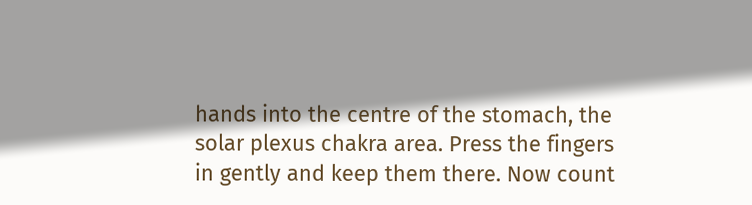hands into the centre of the stomach, the solar plexus chakra area. Press the fingers in gently and keep them there. Now count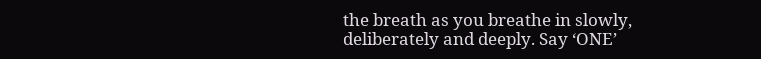the breath as you breathe in slowly, deliberately and deeply. Say ‘ONE’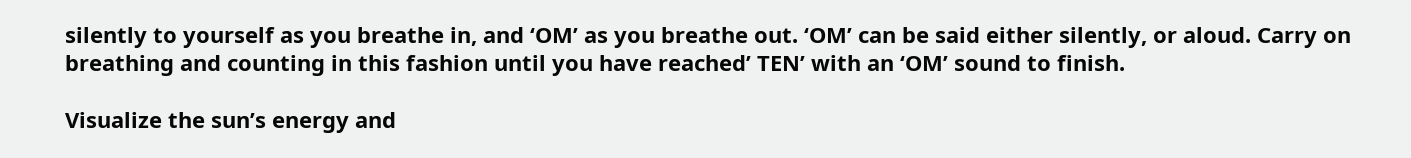silently to yourself as you breathe in, and ‘OM’ as you breathe out. ‘OM’ can be said either silently, or aloud. Carry on breathing and counting in this fashion until you have reached’ TEN’ with an ‘OM’ sound to finish.

Visualize the sun’s energy and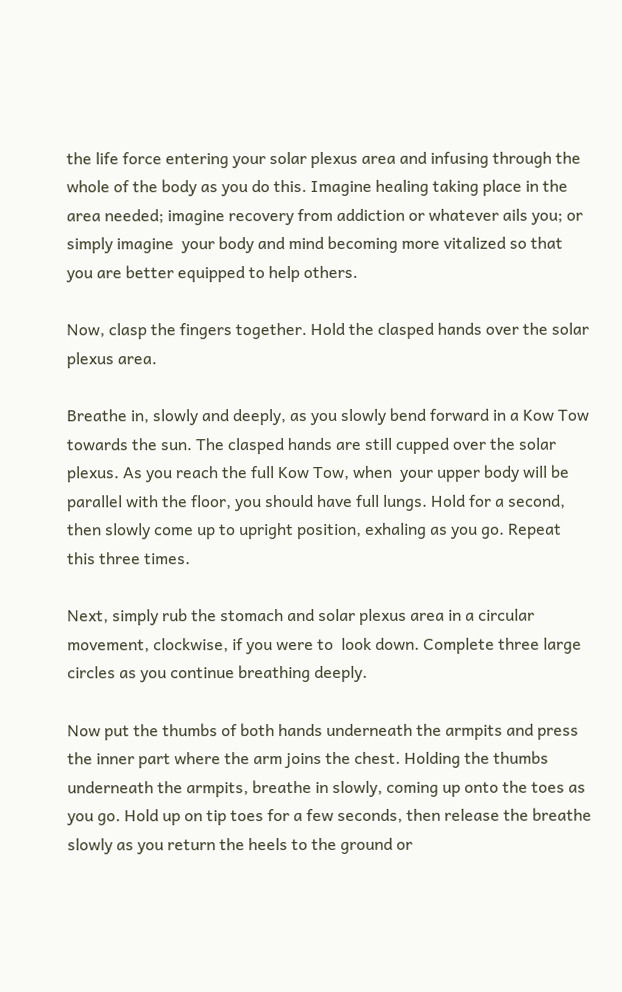the life force entering your solar plexus area and infusing through the whole of the body as you do this. Imagine healing taking place in the area needed; imagine recovery from addiction or whatever ails you; or  simply imagine  your body and mind becoming more vitalized so that you are better equipped to help others.

Now, clasp the fingers together. Hold the clasped hands over the solar plexus area.

Breathe in, slowly and deeply, as you slowly bend forward in a Kow Tow towards the sun. The clasped hands are still cupped over the solar plexus. As you reach the full Kow Tow, when  your upper body will be  parallel with the floor, you should have full lungs. Hold for a second, then slowly come up to upright position, exhaling as you go. Repeat this three times.

Next, simply rub the stomach and solar plexus area in a circular movement, clockwise, if you were to  look down. Complete three large circles as you continue breathing deeply.

Now put the thumbs of both hands underneath the armpits and press the inner part where the arm joins the chest. Holding the thumbs underneath the armpits, breathe in slowly, coming up onto the toes as you go. Hold up on tip toes for a few seconds, then release the breathe slowly as you return the heels to the ground or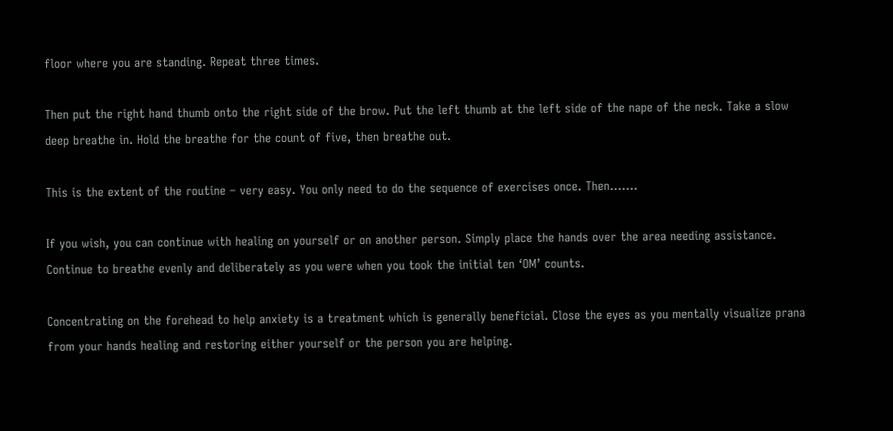floor where you are standing. Repeat three times.

Then put the right hand thumb onto the right side of the brow. Put the left thumb at the left side of the nape of the neck. Take a slow deep breathe in. Hold the breathe for the count of five, then breathe out.

This is the extent of the routine – very easy. You only need to do the sequence of exercises once. Then…….

If you wish, you can continue with healing on yourself or on another person. Simply place the hands over the area needing assistance. Continue to breathe evenly and deliberately as you were when you took the initial ten ‘OM’ counts.

Concentrating on the forehead to help anxiety is a treatment which is generally beneficial. Close the eyes as you mentally visualize prana from your hands healing and restoring either yourself or the person you are helping.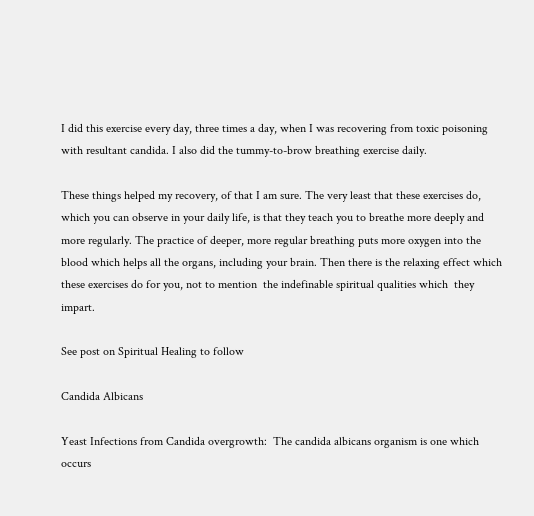I did this exercise every day, three times a day, when I was recovering from toxic poisoning with resultant candida. I also did the tummy-to-brow breathing exercise daily.

These things helped my recovery, of that I am sure. The very least that these exercises do, which you can observe in your daily life, is that they teach you to breathe more deeply and more regularly. The practice of deeper, more regular breathing puts more oxygen into the blood which helps all the organs, including your brain. Then there is the relaxing effect which these exercises do for you, not to mention  the indefinable spiritual qualities which  they impart.

See post on Spiritual Healing to follow

Candida Albicans

Yeast Infections from Candida overgrowth:  The candida albicans organism is one which occurs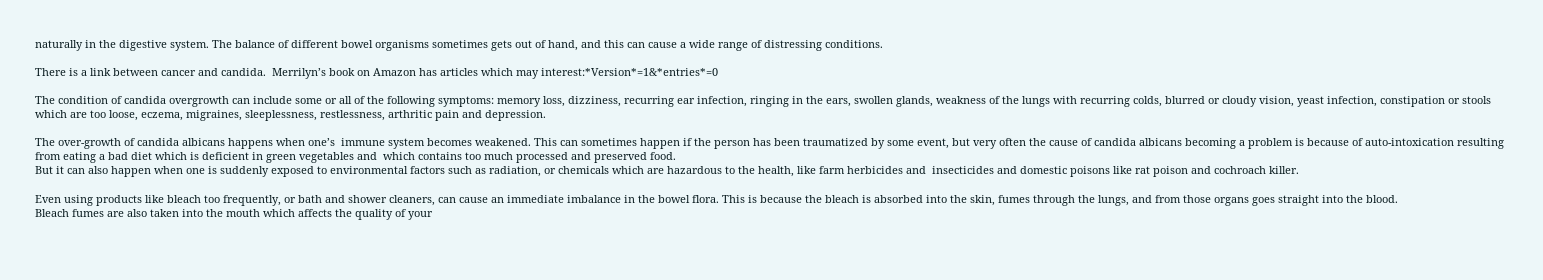naturally in the digestive system. The balance of different bowel organisms sometimes gets out of hand, and this can cause a wide range of distressing conditions.

There is a link between cancer and candida.  Merrilyn’s book on Amazon has articles which may interest:*Version*=1&*entries*=0

The condition of candida overgrowth can include some or all of the following symptoms: memory loss, dizziness, recurring ear infection, ringing in the ears, swollen glands, weakness of the lungs with recurring colds, blurred or cloudy vision, yeast infection, constipation or stools which are too loose, eczema, migraines, sleeplessness, restlessness, arthritic pain and depression.

The over-growth of candida albicans happens when one’s  immune system becomes weakened. This can sometimes happen if the person has been traumatized by some event, but very often the cause of candida albicans becoming a problem is because of auto-intoxication resulting from eating a bad diet which is deficient in green vegetables and  which contains too much processed and preserved food.
But it can also happen when one is suddenly exposed to environmental factors such as radiation, or chemicals which are hazardous to the health, like farm herbicides and  insecticides and domestic poisons like rat poison and cochroach killer.

Even using products like bleach too frequently, or bath and shower cleaners, can cause an immediate imbalance in the bowel flora. This is because the bleach is absorbed into the skin, fumes through the lungs, and from those organs goes straight into the blood.
Bleach fumes are also taken into the mouth which affects the quality of your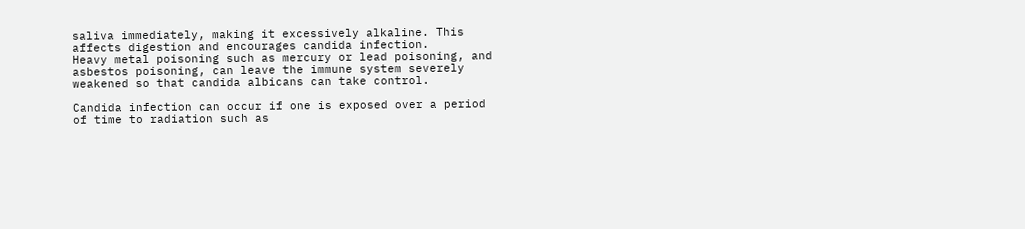saliva immediately, making it excessively alkaline. This affects digestion and encourages candida infection.
Heavy metal poisoning such as mercury or lead poisoning, and asbestos poisoning, can leave the immune system severely weakened so that candida albicans can take control.

Candida infection can occur if one is exposed over a period of time to radiation such as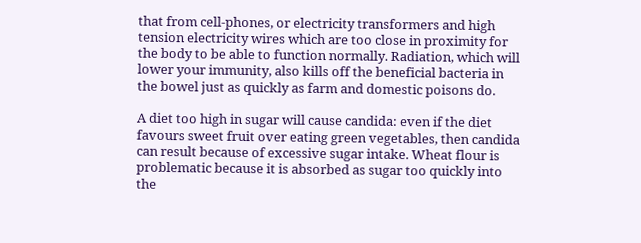that from cell-phones, or electricity transformers and high tension electricity wires which are too close in proximity for the body to be able to function normally. Radiation, which will lower your immunity, also kills off the beneficial bacteria in the bowel just as quickly as farm and domestic poisons do.

A diet too high in sugar will cause candida: even if the diet favours sweet fruit over eating green vegetables, then candida can result because of excessive sugar intake. Wheat flour is problematic because it is absorbed as sugar too quickly into the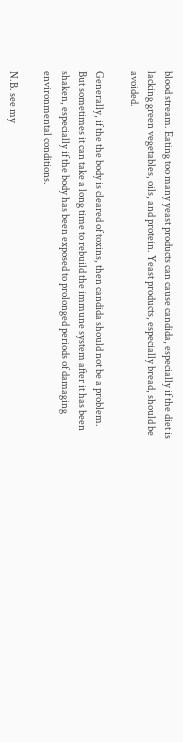blood stream. Eating too many yeast products can cause candida, especially if the diet is lacking green vegetables, oils, and protein. Yeast products, especially bread, should be avoided.

Generally, if the the body is cleared of toxins, then candida should not be a problem. But sometimes it can take a long time to rebuild the immune system after it has been shaken, especially if the body has been exposed to prolonged periods of damaging environmental conditions.

N.B. see my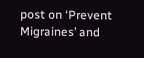post on ‘Prevent Migraines’ and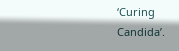‘Curing Candida’.